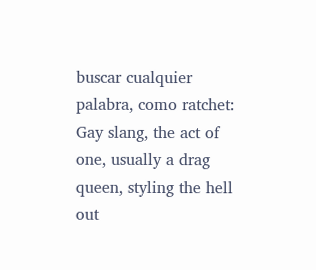buscar cualquier palabra, como ratchet:
Gay slang, the act of one, usually a drag queen, styling the hell out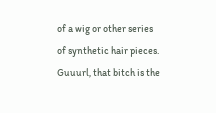of a wig or other series of synthetic hair pieces.
Guuurl, that bitch is the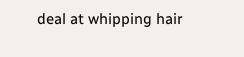deal at whipping hair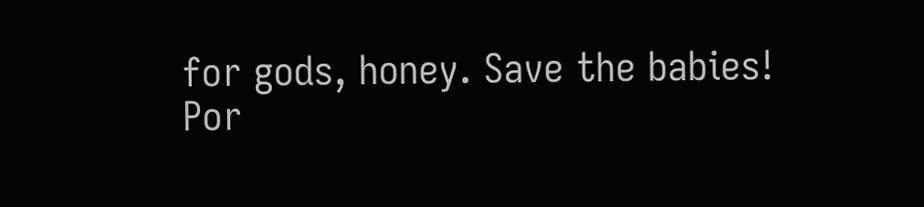for gods, honey. Save the babies!
Por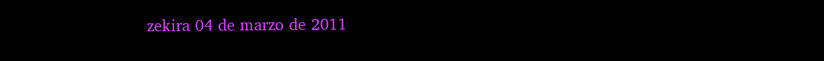zekira 04 de marzo de 2011